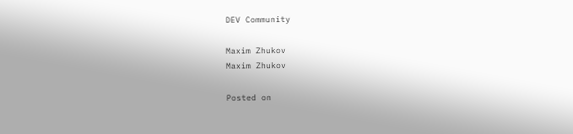DEV Community

Maxim Zhukov
Maxim Zhukov

Posted on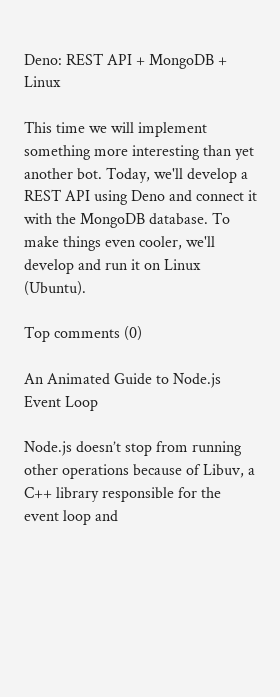Deno: REST API + MongoDB + Linux

This time we will implement something more interesting than yet another bot. Today, we'll develop a REST API using Deno and connect it with the MongoDB database. To make things even cooler, we'll develop and run it on Linux (Ubuntu).

Top comments (0)

An Animated Guide to Node.js Event Loop

Node.js doesn’t stop from running other operations because of Libuv, a C++ library responsible for the event loop and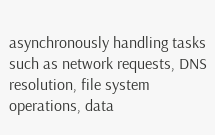asynchronously handling tasks such as network requests, DNS resolution, file system operations, data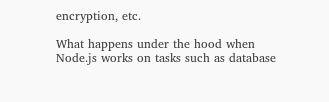encryption, etc.

What happens under the hood when Node.js works on tasks such as database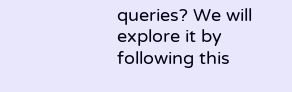queries? We will explore it by following this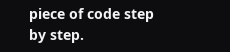piece of code step by step.